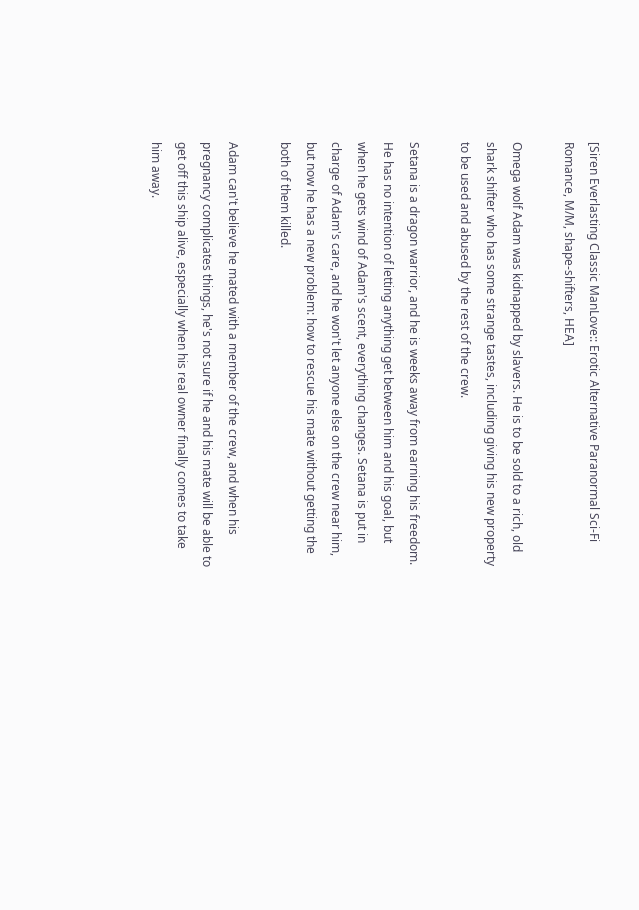[Siren Everlasting Classic ManLove:: Erotic Alternative Paranormal Sci-Fi Romance, M/M, shape-shifters, HEA]

Omega wolf Adam was kidnapped by slavers. He is to be sold to a rich, old shark shifter who has some strange tastes, including giving his new property to be used and abused by the rest of the crew.

Setana is a dragon warrior, and he is weeks away from earning his freedom. He has no intention of letting anything get between him and his goal, but when he gets wind of Adam's scent, everything changes. Setana is put in charge of Adam's care, and he won't let anyone else on the crew near him, but now he has a new problem: how to rescue his mate without getting the both of them killed.

Adam can't believe he mated with a member of the crew, and when his pregnancy complicates things, he's not sure if he and his mate will be able to get off this ship alive, especially when his real owner finally comes to take him away.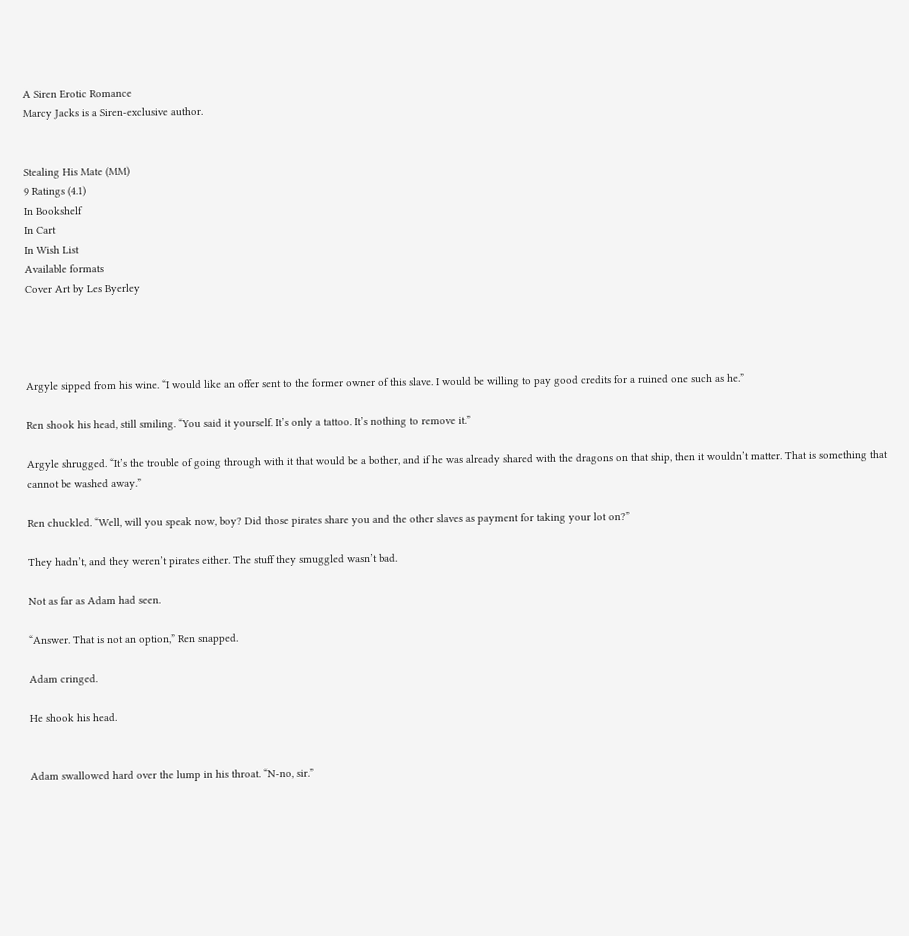A Siren Erotic Romance
Marcy Jacks is a Siren-exclusive author.


Stealing His Mate (MM)
9 Ratings (4.1)
In Bookshelf
In Cart
In Wish List
Available formats
Cover Art by Les Byerley




Argyle sipped from his wine. “I would like an offer sent to the former owner of this slave. I would be willing to pay good credits for a ruined one such as he.”

Ren shook his head, still smiling. “You said it yourself. It’s only a tattoo. It’s nothing to remove it.”

Argyle shrugged. “It’s the trouble of going through with it that would be a bother, and if he was already shared with the dragons on that ship, then it wouldn’t matter. That is something that cannot be washed away.”

Ren chuckled. “Well, will you speak now, boy? Did those pirates share you and the other slaves as payment for taking your lot on?”

They hadn’t, and they weren’t pirates either. The stuff they smuggled wasn’t bad.

Not as far as Adam had seen.

“Answer. That is not an option,” Ren snapped.

Adam cringed.

He shook his head.


Adam swallowed hard over the lump in his throat. “N-no, sir.”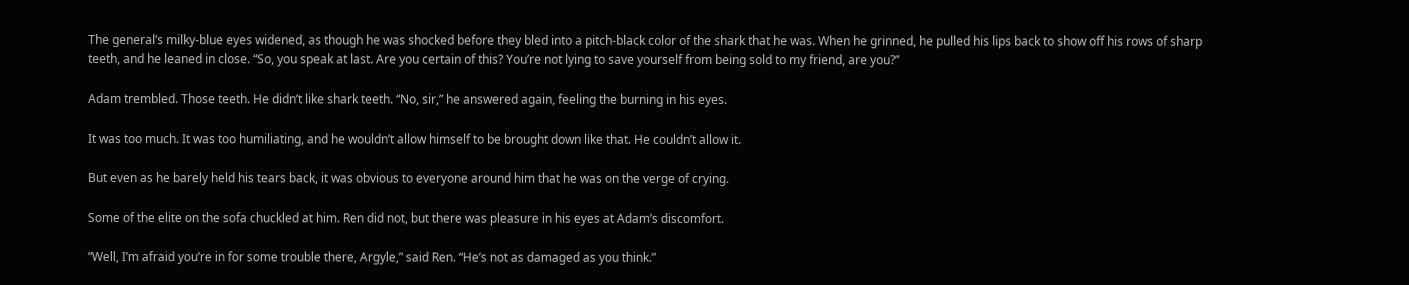The general’s milky-blue eyes widened, as though he was shocked before they bled into a pitch-black color of the shark that he was. When he grinned, he pulled his lips back to show off his rows of sharp teeth, and he leaned in close. “So, you speak at last. Are you certain of this? You’re not lying to save yourself from being sold to my friend, are you?”

Adam trembled. Those teeth. He didn’t like shark teeth. “No, sir,” he answered again, feeling the burning in his eyes.

It was too much. It was too humiliating, and he wouldn’t allow himself to be brought down like that. He couldn’t allow it.

But even as he barely held his tears back, it was obvious to everyone around him that he was on the verge of crying.

Some of the elite on the sofa chuckled at him. Ren did not, but there was pleasure in his eyes at Adam’s discomfort.

“Well, I’m afraid you’re in for some trouble there, Argyle,” said Ren. “He’s not as damaged as you think.”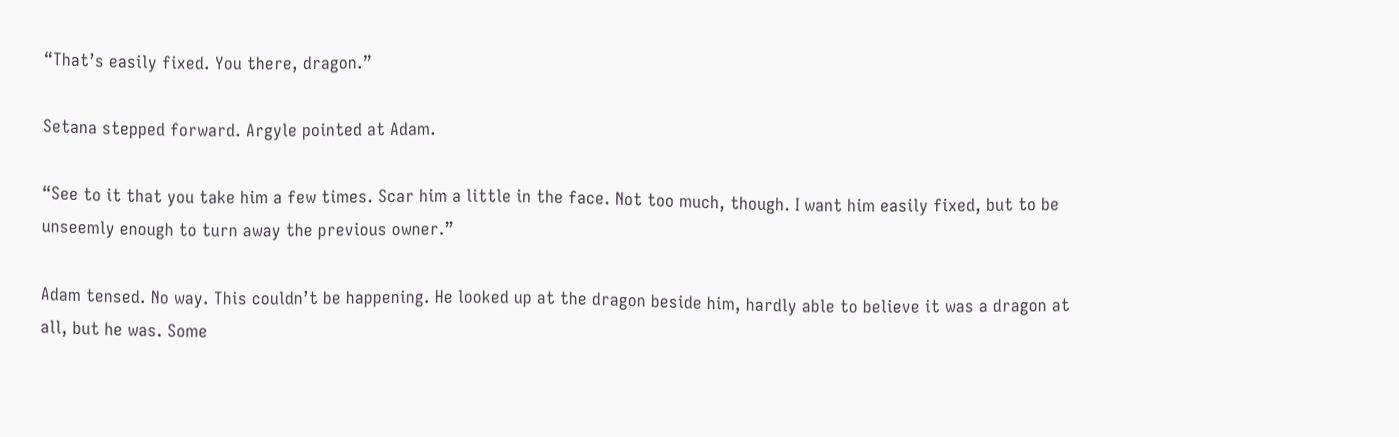“That’s easily fixed. You there, dragon.”

Setana stepped forward. Argyle pointed at Adam.

“See to it that you take him a few times. Scar him a little in the face. Not too much, though. I want him easily fixed, but to be unseemly enough to turn away the previous owner.”

Adam tensed. No way. This couldn’t be happening. He looked up at the dragon beside him, hardly able to believe it was a dragon at all, but he was. Some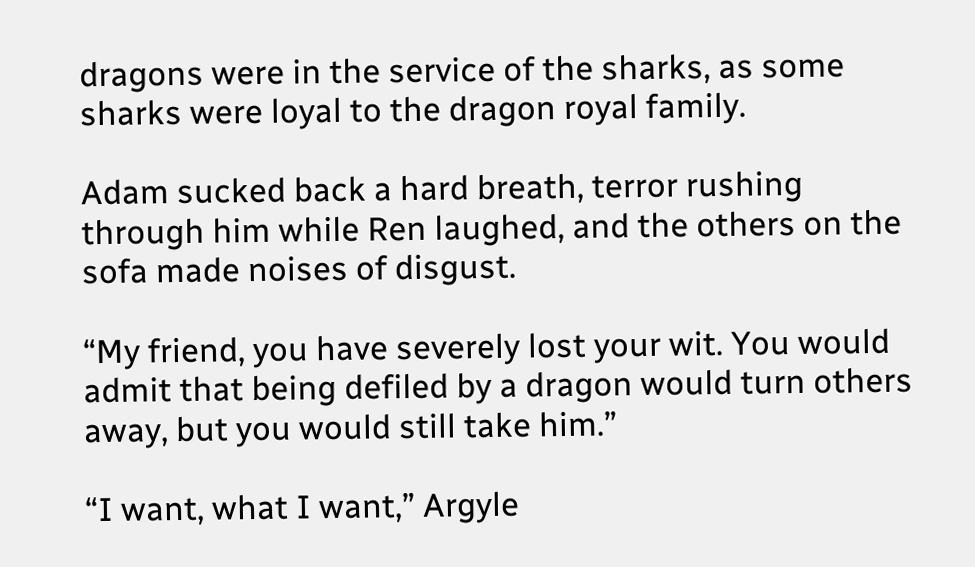dragons were in the service of the sharks, as some sharks were loyal to the dragon royal family.

Adam sucked back a hard breath, terror rushing through him while Ren laughed, and the others on the sofa made noises of disgust.

“My friend, you have severely lost your wit. You would admit that being defiled by a dragon would turn others away, but you would still take him.”

“I want, what I want,” Argyle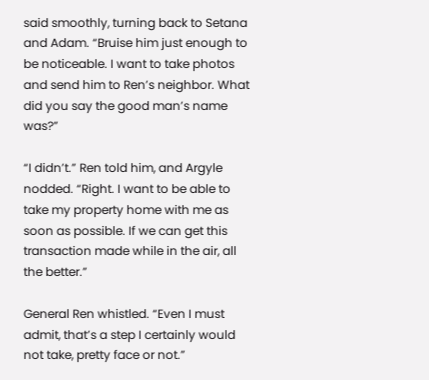said smoothly, turning back to Setana and Adam. “Bruise him just enough to be noticeable. I want to take photos and send him to Ren’s neighbor. What did you say the good man’s name was?”

“I didn’t.” Ren told him, and Argyle nodded. “Right. I want to be able to take my property home with me as soon as possible. If we can get this transaction made while in the air, all the better.”

General Ren whistled. “Even I must admit, that’s a step I certainly would not take, pretty face or not.”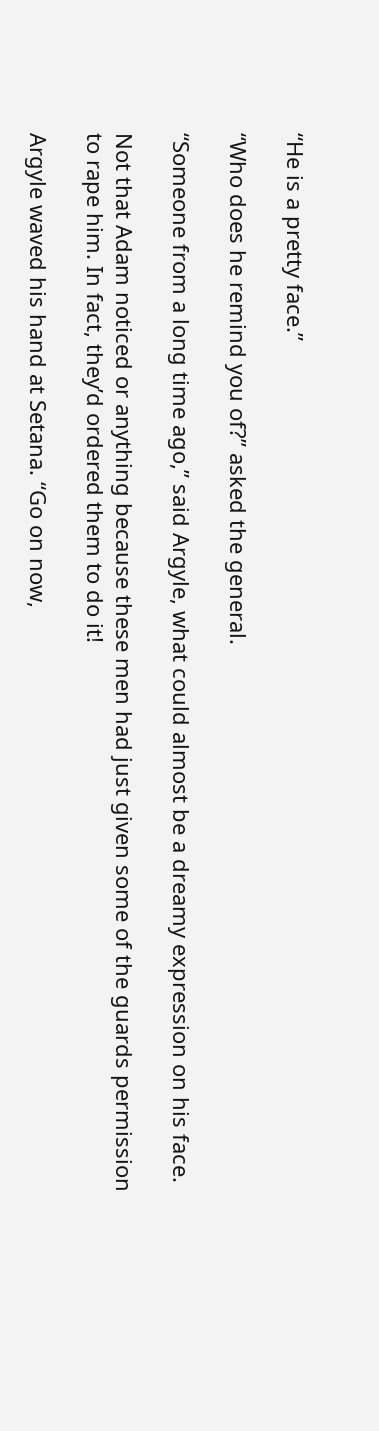“He is a pretty face.”

“Who does he remind you of?” asked the general.

“Someone from a long time ago,” said Argyle, what could almost be a dreamy expression on his face.

Not that Adam noticed or anything because these men had just given some of the guards permission to rape him. In fact, they’d ordered them to do it!

Argyle waved his hand at Setana. “Go on now,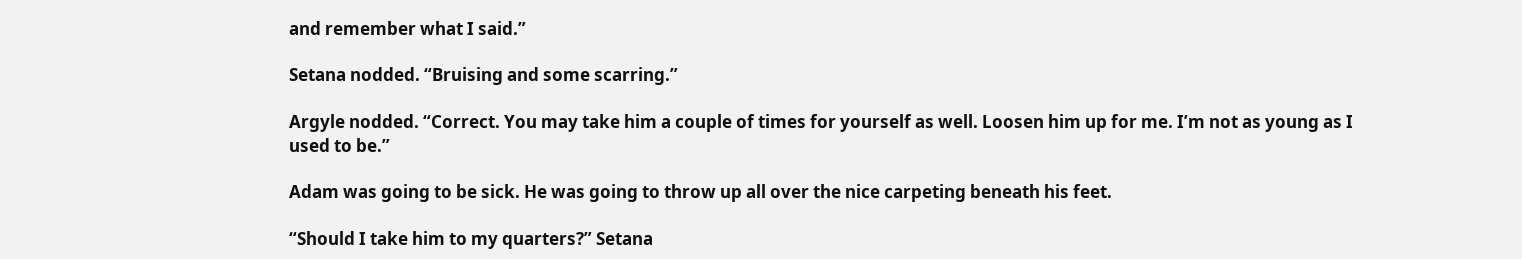and remember what I said.”

Setana nodded. “Bruising and some scarring.”

Argyle nodded. “Correct. You may take him a couple of times for yourself as well. Loosen him up for me. I’m not as young as I used to be.”

Adam was going to be sick. He was going to throw up all over the nice carpeting beneath his feet.

“Should I take him to my quarters?” Setana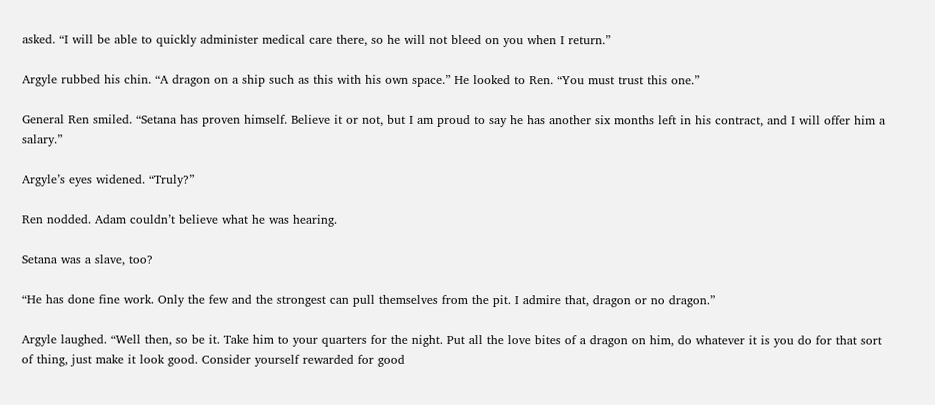asked. “I will be able to quickly administer medical care there, so he will not bleed on you when I return.”

Argyle rubbed his chin. “A dragon on a ship such as this with his own space.” He looked to Ren. “You must trust this one.”

General Ren smiled. “Setana has proven himself. Believe it or not, but I am proud to say he has another six months left in his contract, and I will offer him a salary.”

Argyle’s eyes widened. “Truly?”

Ren nodded. Adam couldn’t believe what he was hearing.

Setana was a slave, too?

“He has done fine work. Only the few and the strongest can pull themselves from the pit. I admire that, dragon or no dragon.”

Argyle laughed. “Well then, so be it. Take him to your quarters for the night. Put all the love bites of a dragon on him, do whatever it is you do for that sort of thing, just make it look good. Consider yourself rewarded for good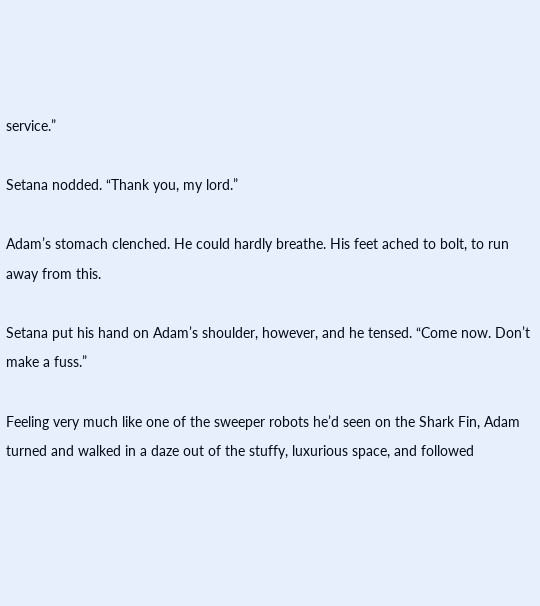service.”

Setana nodded. “Thank you, my lord.”

Adam’s stomach clenched. He could hardly breathe. His feet ached to bolt, to run away from this.

Setana put his hand on Adam’s shoulder, however, and he tensed. “Come now. Don’t make a fuss.”

Feeling very much like one of the sweeper robots he’d seen on the Shark Fin, Adam turned and walked in a daze out of the stuffy, luxurious space, and followed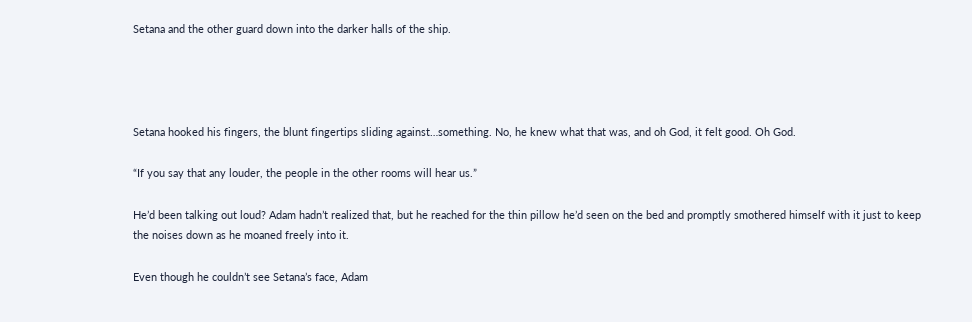Setana and the other guard down into the darker halls of the ship.




Setana hooked his fingers, the blunt fingertips sliding against…something. No, he knew what that was, and oh God, it felt good. Oh God.

“If you say that any louder, the people in the other rooms will hear us.”

He’d been talking out loud? Adam hadn’t realized that, but he reached for the thin pillow he’d seen on the bed and promptly smothered himself with it just to keep the noises down as he moaned freely into it.

Even though he couldn’t see Setana’s face, Adam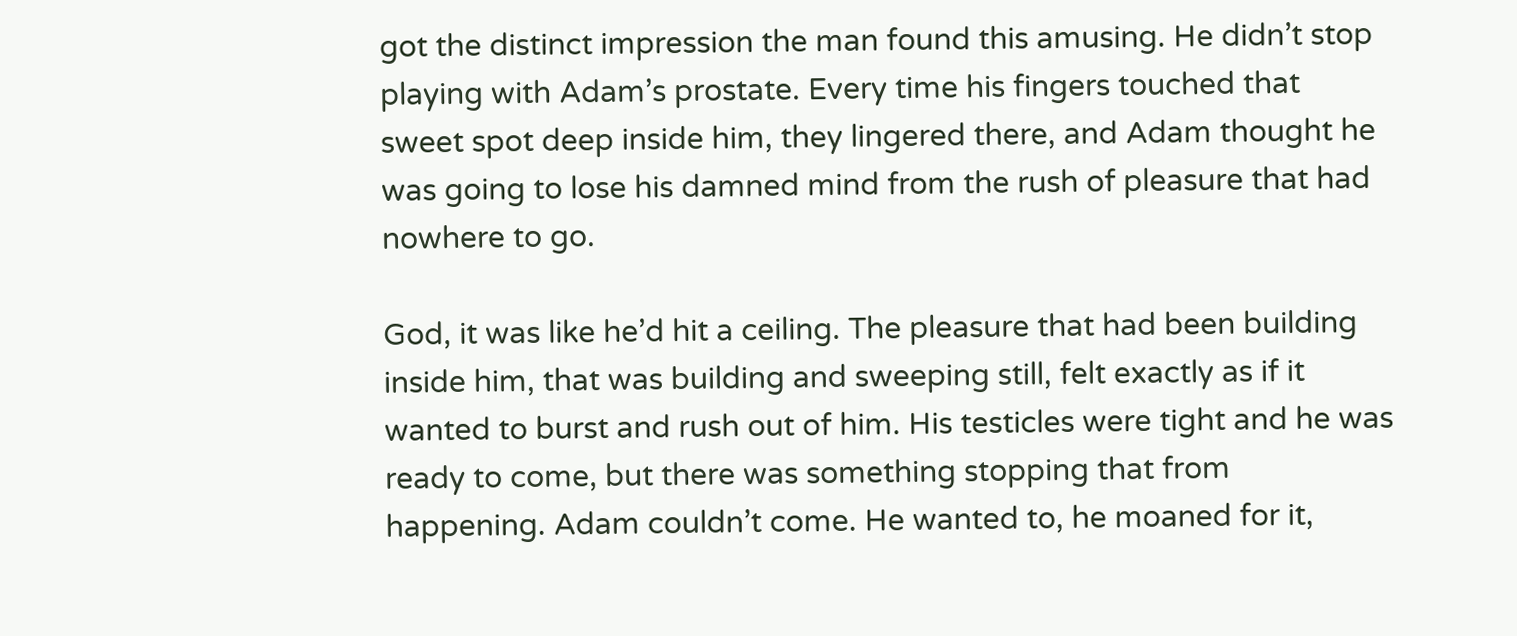got the distinct impression the man found this amusing. He didn’t stop playing with Adam’s prostate. Every time his fingers touched that sweet spot deep inside him, they lingered there, and Adam thought he was going to lose his damned mind from the rush of pleasure that had nowhere to go.

God, it was like he’d hit a ceiling. The pleasure that had been building inside him, that was building and sweeping still, felt exactly as if it wanted to burst and rush out of him. His testicles were tight and he was ready to come, but there was something stopping that from happening. Adam couldn’t come. He wanted to, he moaned for it,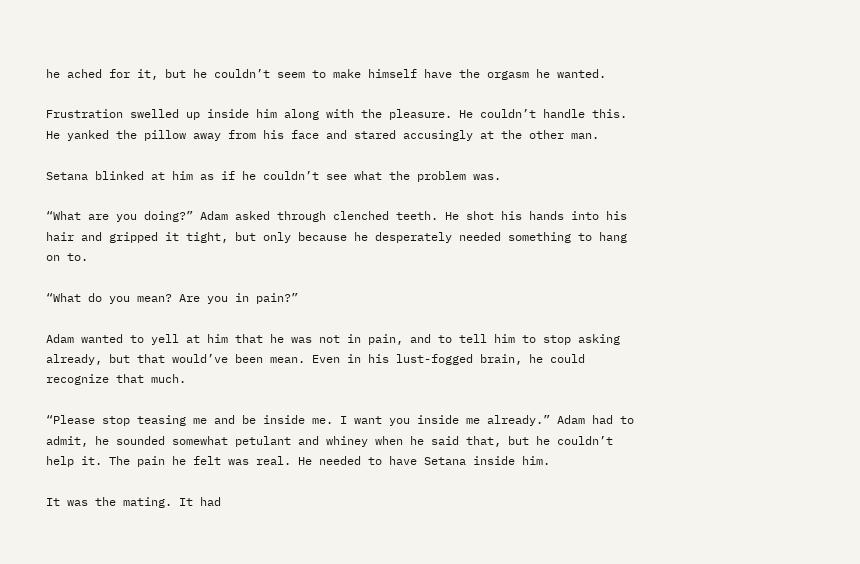he ached for it, but he couldn’t seem to make himself have the orgasm he wanted.

Frustration swelled up inside him along with the pleasure. He couldn’t handle this. He yanked the pillow away from his face and stared accusingly at the other man.

Setana blinked at him as if he couldn’t see what the problem was.

“What are you doing?” Adam asked through clenched teeth. He shot his hands into his hair and gripped it tight, but only because he desperately needed something to hang on to.

“What do you mean? Are you in pain?”

Adam wanted to yell at him that he was not in pain, and to tell him to stop asking already, but that would’ve been mean. Even in his lust-fogged brain, he could recognize that much.

“Please stop teasing me and be inside me. I want you inside me already.” Adam had to admit, he sounded somewhat petulant and whiney when he said that, but he couldn’t help it. The pain he felt was real. He needed to have Setana inside him.

It was the mating. It had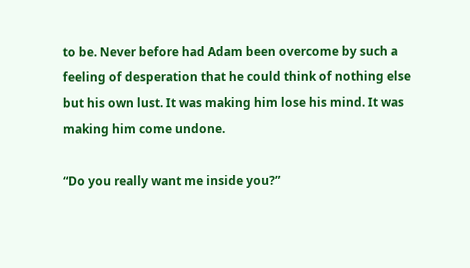to be. Never before had Adam been overcome by such a feeling of desperation that he could think of nothing else but his own lust. It was making him lose his mind. It was making him come undone.

“Do you really want me inside you?”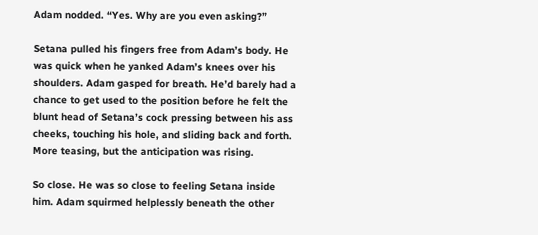Adam nodded. “Yes. Why are you even asking?”

Setana pulled his fingers free from Adam’s body. He was quick when he yanked Adam’s knees over his shoulders. Adam gasped for breath. He’d barely had a chance to get used to the position before he felt the blunt head of Setana’s cock pressing between his ass cheeks, touching his hole, and sliding back and forth. More teasing, but the anticipation was rising.

So close. He was so close to feeling Setana inside him. Adam squirmed helplessly beneath the other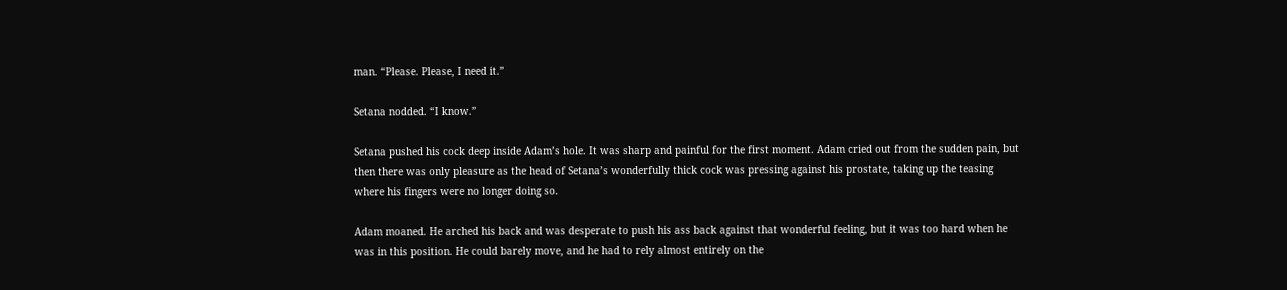man. “Please. Please, I need it.”

Setana nodded. “I know.”

Setana pushed his cock deep inside Adam’s hole. It was sharp and painful for the first moment. Adam cried out from the sudden pain, but then there was only pleasure as the head of Setana’s wonderfully thick cock was pressing against his prostate, taking up the teasing where his fingers were no longer doing so.

Adam moaned. He arched his back and was desperate to push his ass back against that wonderful feeling, but it was too hard when he was in this position. He could barely move, and he had to rely almost entirely on the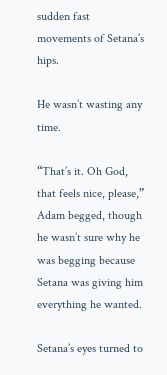sudden fast movements of Setana’s hips.

He wasn’t wasting any time.

“That’s it. Oh God, that feels nice, please,” Adam begged, though he wasn’t sure why he was begging because Setana was giving him everything he wanted.

Setana’s eyes turned to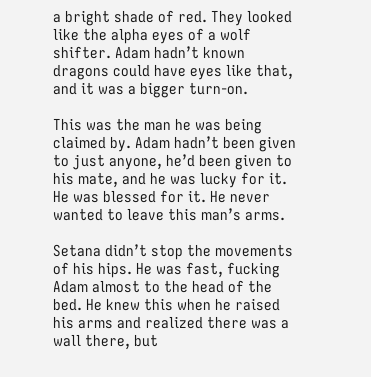a bright shade of red. They looked like the alpha eyes of a wolf shifter. Adam hadn’t known dragons could have eyes like that, and it was a bigger turn-on.

This was the man he was being claimed by. Adam hadn’t been given to just anyone, he’d been given to his mate, and he was lucky for it. He was blessed for it. He never wanted to leave this man’s arms.

Setana didn’t stop the movements of his hips. He was fast, fucking Adam almost to the head of the bed. He knew this when he raised his arms and realized there was a wall there, but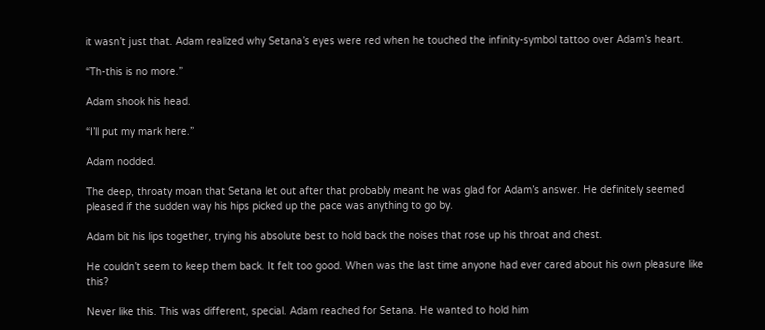it wasn’t just that. Adam realized why Setana’s eyes were red when he touched the infinity-symbol tattoo over Adam’s heart.

“Th-this is no more.”

Adam shook his head.

“I’ll put my mark here.”

Adam nodded.

The deep, throaty moan that Setana let out after that probably meant he was glad for Adam’s answer. He definitely seemed pleased if the sudden way his hips picked up the pace was anything to go by.

Adam bit his lips together, trying his absolute best to hold back the noises that rose up his throat and chest.

He couldn’t seem to keep them back. It felt too good. When was the last time anyone had ever cared about his own pleasure like this?

Never like this. This was different, special. Adam reached for Setana. He wanted to hold him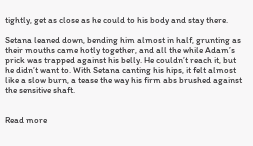tightly, get as close as he could to his body and stay there.

Setana leaned down, bending him almost in half, grunting as their mouths came hotly together, and all the while Adam’s prick was trapped against his belly. He couldn’t reach it, but he didn’t want to. With Setana canting his hips, it felt almost like a slow burn, a tease the way his firm abs brushed against the sensitive shaft.


Read more